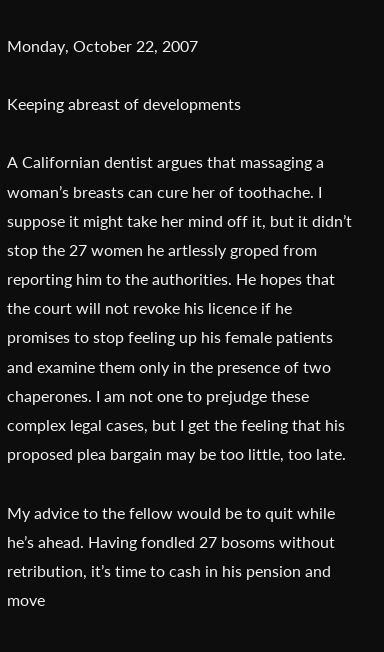Monday, October 22, 2007

Keeping abreast of developments

A Californian dentist argues that massaging a woman’s breasts can cure her of toothache. I suppose it might take her mind off it, but it didn’t stop the 27 women he artlessly groped from reporting him to the authorities. He hopes that the court will not revoke his licence if he promises to stop feeling up his female patients and examine them only in the presence of two chaperones. I am not one to prejudge these complex legal cases, but I get the feeling that his proposed plea bargain may be too little, too late.

My advice to the fellow would be to quit while he’s ahead. Having fondled 27 bosoms without retribution, it’s time to cash in his pension and move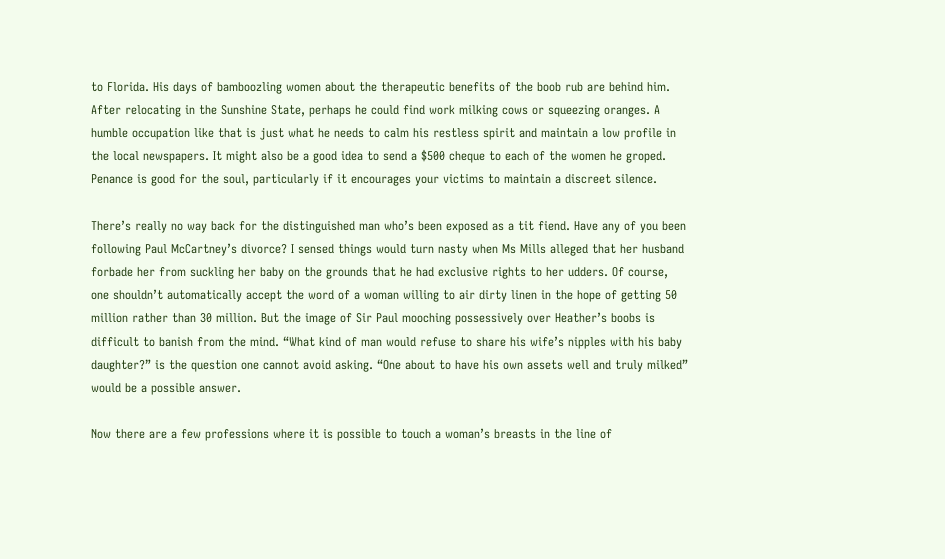to Florida. His days of bamboozling women about the therapeutic benefits of the boob rub are behind him. After relocating in the Sunshine State, perhaps he could find work milking cows or squeezing oranges. A humble occupation like that is just what he needs to calm his restless spirit and maintain a low profile in the local newspapers. It might also be a good idea to send a $500 cheque to each of the women he groped. Penance is good for the soul, particularly if it encourages your victims to maintain a discreet silence.

There’s really no way back for the distinguished man who’s been exposed as a tit fiend. Have any of you been following Paul McCartney’s divorce? I sensed things would turn nasty when Ms Mills alleged that her husband forbade her from suckling her baby on the grounds that he had exclusive rights to her udders. Of course, one shouldn’t automatically accept the word of a woman willing to air dirty linen in the hope of getting 50 million rather than 30 million. But the image of Sir Paul mooching possessively over Heather’s boobs is difficult to banish from the mind. “What kind of man would refuse to share his wife’s nipples with his baby daughter?” is the question one cannot avoid asking. “One about to have his own assets well and truly milked” would be a possible answer.

Now there are a few professions where it is possible to touch a woman’s breasts in the line of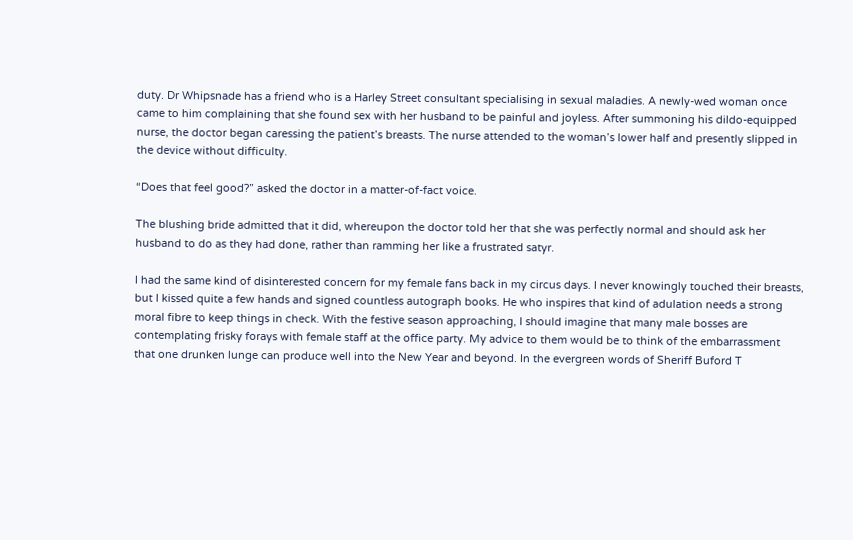duty. Dr Whipsnade has a friend who is a Harley Street consultant specialising in sexual maladies. A newly-wed woman once came to him complaining that she found sex with her husband to be painful and joyless. After summoning his dildo-equipped nurse, the doctor began caressing the patient’s breasts. The nurse attended to the woman’s lower half and presently slipped in the device without difficulty.

“Does that feel good?” asked the doctor in a matter-of-fact voice.

The blushing bride admitted that it did, whereupon the doctor told her that she was perfectly normal and should ask her husband to do as they had done, rather than ramming her like a frustrated satyr.

I had the same kind of disinterested concern for my female fans back in my circus days. I never knowingly touched their breasts, but I kissed quite a few hands and signed countless autograph books. He who inspires that kind of adulation needs a strong moral fibre to keep things in check. With the festive season approaching, I should imagine that many male bosses are contemplating frisky forays with female staff at the office party. My advice to them would be to think of the embarrassment that one drunken lunge can produce well into the New Year and beyond. In the evergreen words of Sheriff Buford T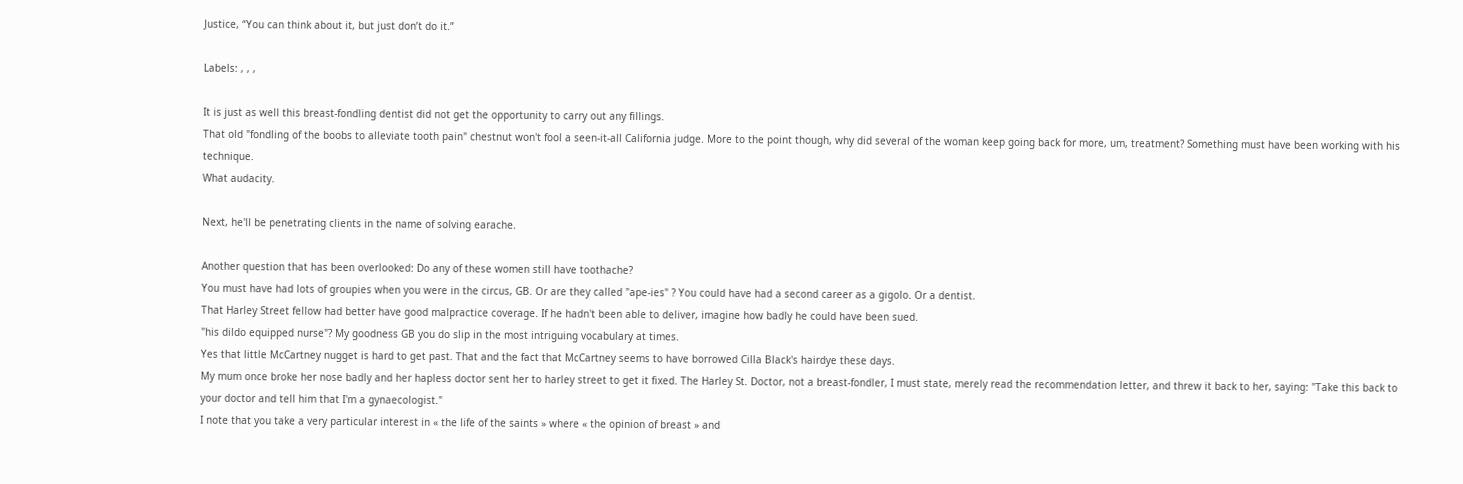Justice, “You can think about it, but just don’t do it.”

Labels: , , ,

It is just as well this breast-fondling dentist did not get the opportunity to carry out any fillings.
That old "fondling of the boobs to alleviate tooth pain" chestnut won't fool a seen-it-all California judge. More to the point though, why did several of the woman keep going back for more, um, treatment? Something must have been working with his technique.
What audacity.

Next, he'll be penetrating clients in the name of solving earache.

Another question that has been overlooked: Do any of these women still have toothache?
You must have had lots of groupies when you were in the circus, GB. Or are they called "ape-ies" ? You could have had a second career as a gigolo. Or a dentist.
That Harley Street fellow had better have good malpractice coverage. If he hadn't been able to deliver, imagine how badly he could have been sued.
"his dildo equipped nurse"? My goodness GB you do slip in the most intriguing vocabulary at times.
Yes that little McCartney nugget is hard to get past. That and the fact that McCartney seems to have borrowed Cilla Black's hairdye these days.
My mum once broke her nose badly and her hapless doctor sent her to harley street to get it fixed. The Harley St. Doctor, not a breast-fondler, I must state, merely read the recommendation letter, and threw it back to her, saying: "Take this back to your doctor and tell him that I'm a gynaecologist."
I note that you take a very particular interest in « the life of the saints » where « the opinion of breast » and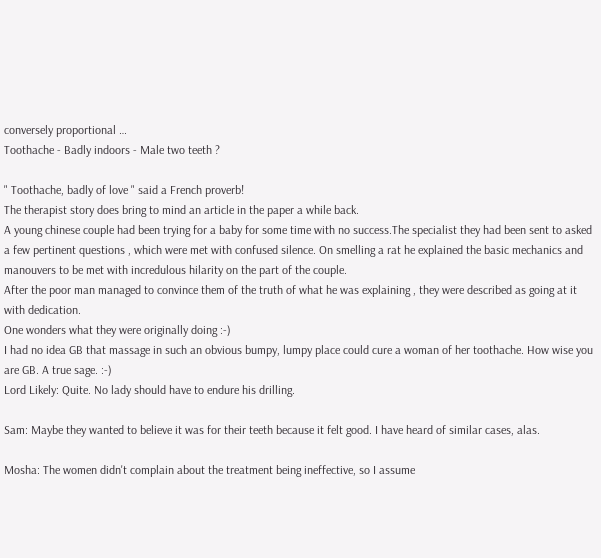conversely proportional …
Toothache - Badly indoors - Male two teeth ?

" Toothache, badly of love " said a French proverb!
The therapist story does bring to mind an article in the paper a while back.
A young chinese couple had been trying for a baby for some time with no success.The specialist they had been sent to asked a few pertinent questions , which were met with confused silence. On smelling a rat he explained the basic mechanics and manouvers to be met with incredulous hilarity on the part of the couple.
After the poor man managed to convince them of the truth of what he was explaining , they were described as going at it with dedication.
One wonders what they were originally doing :-)
I had no idea GB that massage in such an obvious bumpy, lumpy place could cure a woman of her toothache. How wise you are GB. A true sage. :-)
Lord Likely: Quite. No lady should have to endure his drilling.

Sam: Maybe they wanted to believe it was for their teeth because it felt good. I have heard of similar cases, alas.

Mosha: The women didn't complain about the treatment being ineffective, so I assume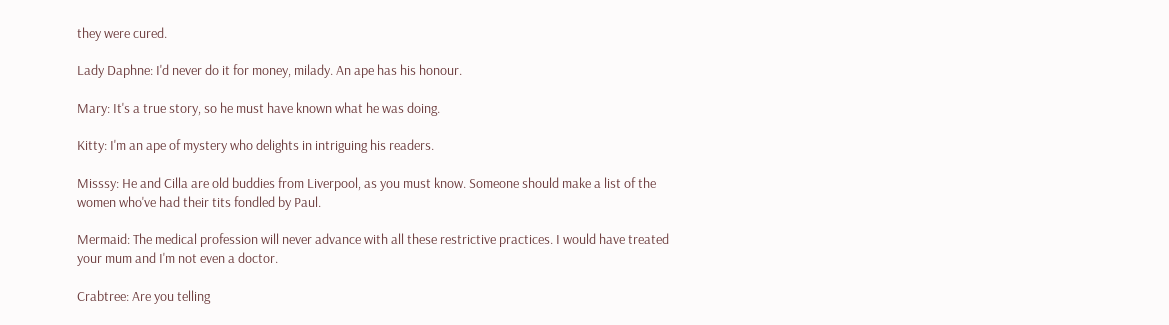they were cured.

Lady Daphne: I'd never do it for money, milady. An ape has his honour.

Mary: It's a true story, so he must have known what he was doing.

Kitty: I'm an ape of mystery who delights in intriguing his readers.

Misssy: He and Cilla are old buddies from Liverpool, as you must know. Someone should make a list of the women who've had their tits fondled by Paul.

Mermaid: The medical profession will never advance with all these restrictive practices. I would have treated your mum and I'm not even a doctor.

Crabtree: Are you telling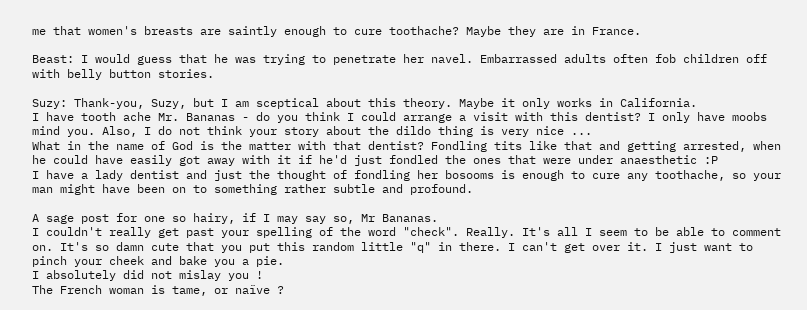me that women's breasts are saintly enough to cure toothache? Maybe they are in France.

Beast: I would guess that he was trying to penetrate her navel. Embarrassed adults often fob children off with belly button stories.

Suzy: Thank-you, Suzy, but I am sceptical about this theory. Maybe it only works in California.
I have tooth ache Mr. Bananas - do you think I could arrange a visit with this dentist? I only have moobs mind you. Also, I do not think your story about the dildo thing is very nice ...
What in the name of God is the matter with that dentist? Fondling tits like that and getting arrested, when he could have easily got away with it if he'd just fondled the ones that were under anaesthetic :P
I have a lady dentist and just the thought of fondling her bosooms is enough to cure any toothache, so your man might have been on to something rather subtle and profound.

A sage post for one so hairy, if I may say so, Mr Bananas.
I couldn't really get past your spelling of the word "check". Really. It's all I seem to be able to comment on. It's so damn cute that you put this random little "q" in there. I can't get over it. I just want to pinch your cheek and bake you a pie.
I absolutely did not mislay you !
The French woman is tame, or naïve ?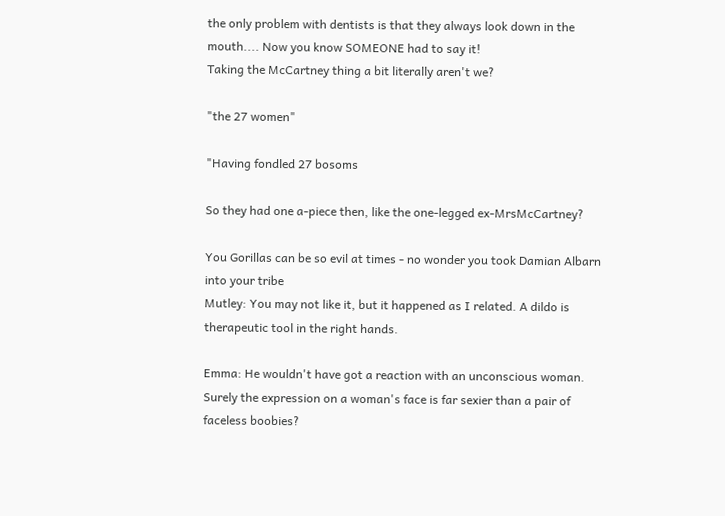the only problem with dentists is that they always look down in the mouth.... Now you know SOMEONE had to say it!
Taking the McCartney thing a bit literally aren't we?

"the 27 women"

"Having fondled 27 bosoms

So they had one a-piece then, like the one-legged ex-MrsMcCartney?

You Gorillas can be so evil at times - no wonder you took Damian Albarn into your tribe
Mutley: You may not like it, but it happened as I related. A dildo is therapeutic tool in the right hands.

Emma: He wouldn't have got a reaction with an unconscious woman. Surely the expression on a woman's face is far sexier than a pair of faceless boobies?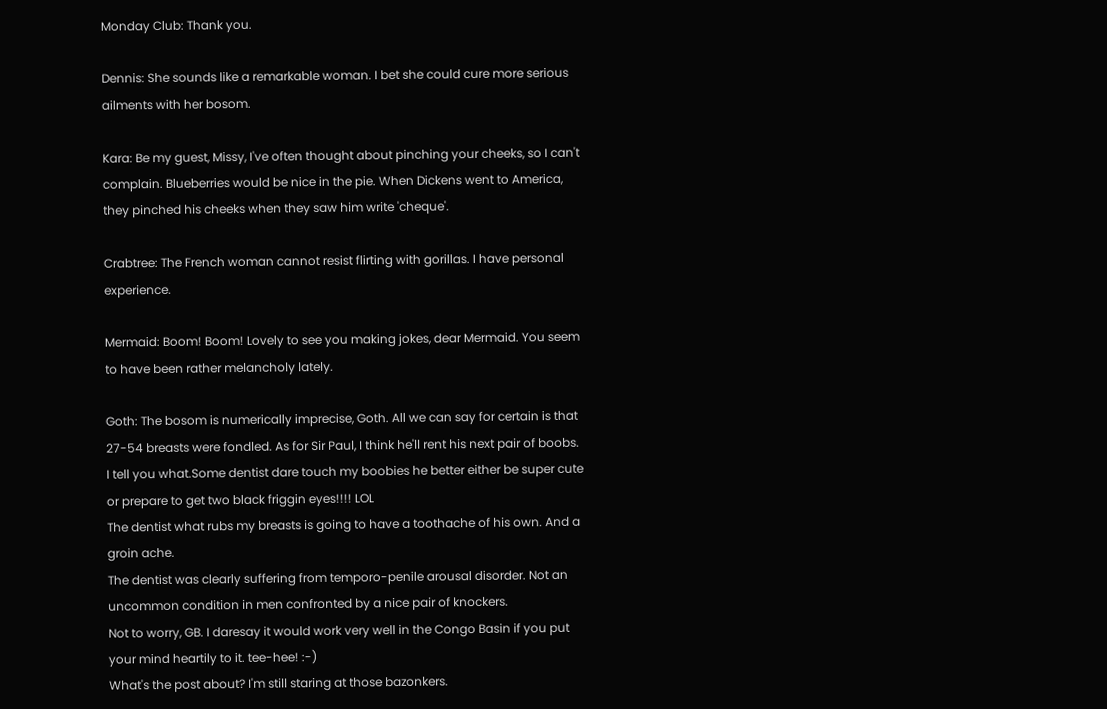Monday Club: Thank you.

Dennis: She sounds like a remarkable woman. I bet she could cure more serious ailments with her bosom.

Kara: Be my guest, Missy, I've often thought about pinching your cheeks, so I can't complain. Blueberries would be nice in the pie. When Dickens went to America, they pinched his cheeks when they saw him write 'cheque'.

Crabtree: The French woman cannot resist flirting with gorillas. I have personal experience.

Mermaid: Boom! Boom! Lovely to see you making jokes, dear Mermaid. You seem to have been rather melancholy lately.

Goth: The bosom is numerically imprecise, Goth. All we can say for certain is that 27-54 breasts were fondled. As for Sir Paul, I think he'll rent his next pair of boobs.
I tell you what.Some dentist dare touch my boobies he better either be super cute or prepare to get two black friggin eyes!!!! LOL
The dentist what rubs my breasts is going to have a toothache of his own. And a groin ache.
The dentist was clearly suffering from temporo-penile arousal disorder. Not an uncommon condition in men confronted by a nice pair of knockers.
Not to worry, GB. I daresay it would work very well in the Congo Basin if you put your mind heartily to it. tee-hee! :-)
What's the post about? I'm still staring at those bazonkers.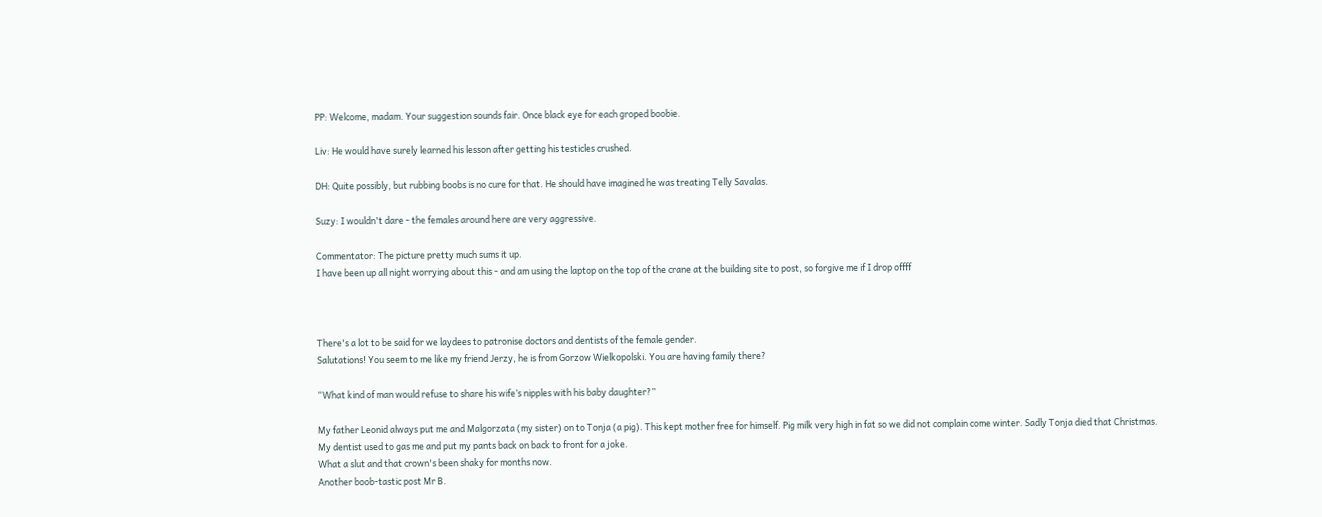PP: Welcome, madam. Your suggestion sounds fair. Once black eye for each groped boobie.

Liv: He would have surely learned his lesson after getting his testicles crushed.

DH: Quite possibly, but rubbing boobs is no cure for that. He should have imagined he was treating Telly Savalas.

Suzy: I wouldn't dare - the females around here are very aggressive.

Commentator: The picture pretty much sums it up.
I have been up all night worrying about this - and am using the laptop on the top of the crane at the building site to post, so forgive me if I drop offff



There's a lot to be said for we laydees to patronise doctors and dentists of the female gender.
Salutations! You seem to me like my friend Jerzy, he is from Gorzow Wielkopolski. You are having family there?

“What kind of man would refuse to share his wife’s nipples with his baby daughter?”

My father Leonid always put me and Malgorzata (my sister) on to Tonja (a pig). This kept mother free for himself. Pig milk very high in fat so we did not complain come winter. Sadly Tonja died that Christmas.
My dentist used to gas me and put my pants back on back to front for a joke.
What a slut and that crown's been shaky for months now.
Another boob-tastic post Mr B.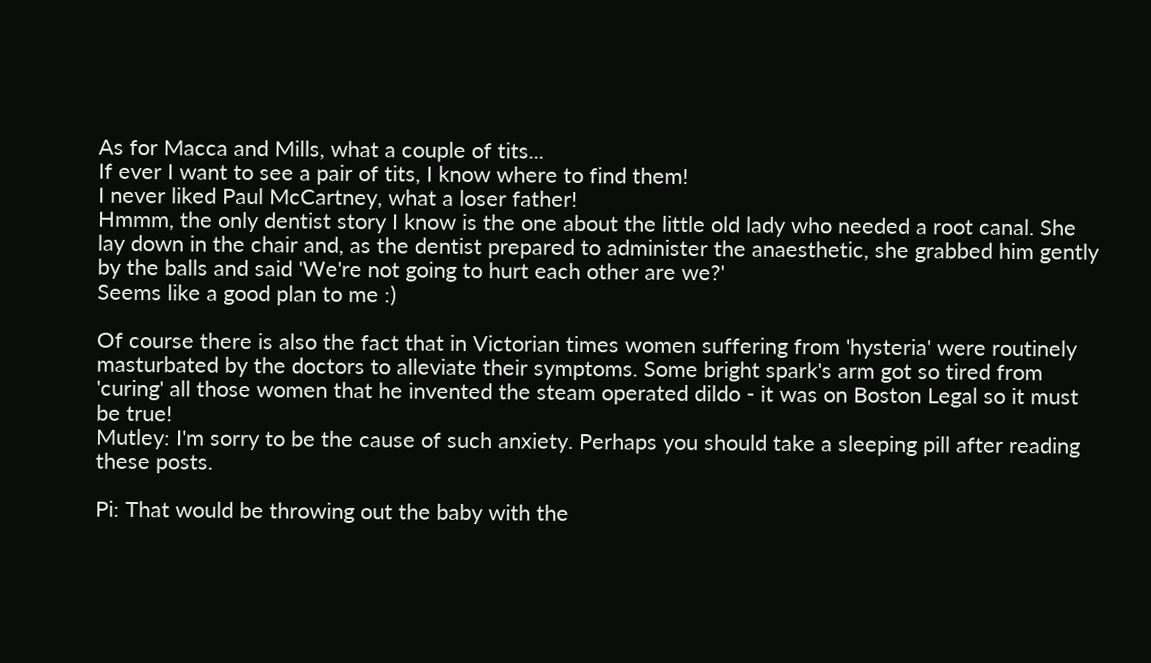As for Macca and Mills, what a couple of tits...
If ever I want to see a pair of tits, I know where to find them!
I never liked Paul McCartney, what a loser father!
Hmmm, the only dentist story I know is the one about the little old lady who needed a root canal. She lay down in the chair and, as the dentist prepared to administer the anaesthetic, she grabbed him gently by the balls and said 'We're not going to hurt each other are we?'
Seems like a good plan to me :)

Of course there is also the fact that in Victorian times women suffering from 'hysteria' were routinely masturbated by the doctors to alleviate their symptoms. Some bright spark's arm got so tired from 'curing' all those women that he invented the steam operated dildo - it was on Boston Legal so it must be true!
Mutley: I'm sorry to be the cause of such anxiety. Perhaps you should take a sleeping pill after reading these posts.

Pi: That would be throwing out the baby with the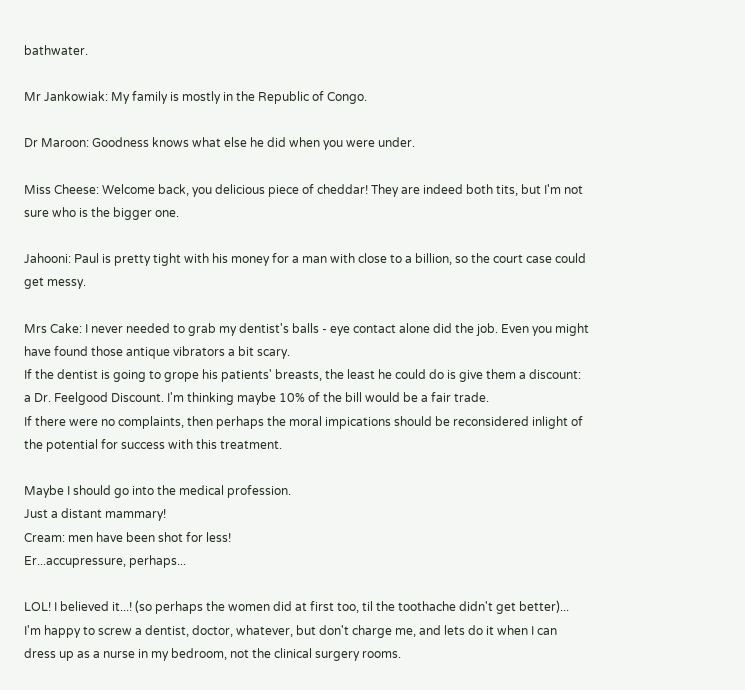bathwater.

Mr Jankowiak: My family is mostly in the Republic of Congo.

Dr Maroon: Goodness knows what else he did when you were under.

Miss Cheese: Welcome back, you delicious piece of cheddar! They are indeed both tits, but I'm not sure who is the bigger one.

Jahooni: Paul is pretty tight with his money for a man with close to a billion, so the court case could get messy.

Mrs Cake: I never needed to grab my dentist's balls - eye contact alone did the job. Even you might have found those antique vibrators a bit scary.
If the dentist is going to grope his patients' breasts, the least he could do is give them a discount: a Dr. Feelgood Discount. I'm thinking maybe 10% of the bill would be a fair trade.
If there were no complaints, then perhaps the moral impications should be reconsidered inlight of the potential for success with this treatment.

Maybe I should go into the medical profession.
Just a distant mammary!
Cream: men have been shot for less!
Er...accupressure, perhaps...

LOL! I believed it...! (so perhaps the women did at first too, til the toothache didn't get better)...
I'm happy to screw a dentist, doctor, whatever, but don't charge me, and lets do it when I can dress up as a nurse in my bedroom, not the clinical surgery rooms.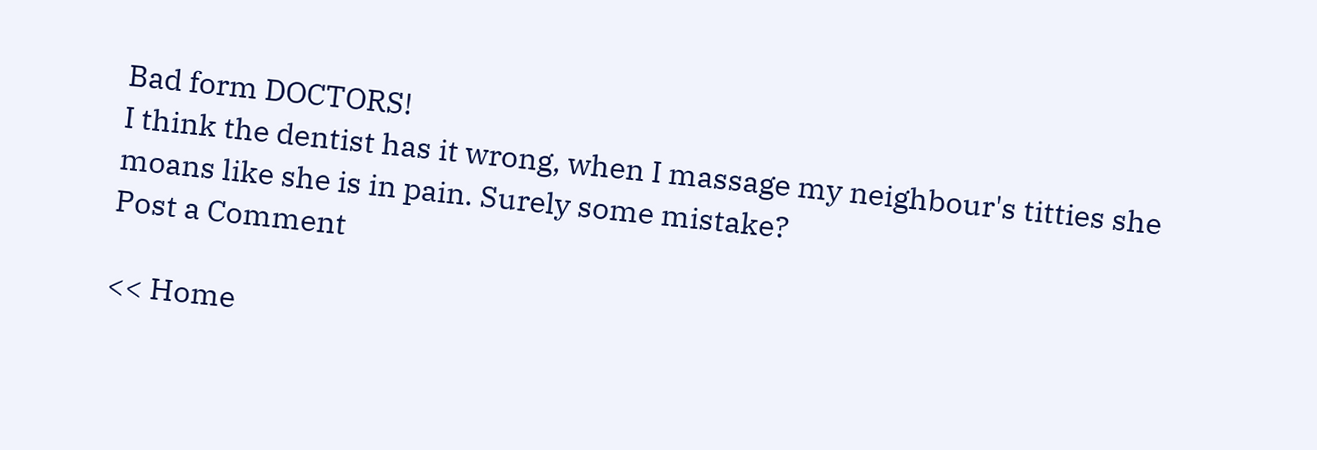Bad form DOCTORS!
I think the dentist has it wrong, when I massage my neighbour's titties she moans like she is in pain. Surely some mistake?
Post a Comment

<< Home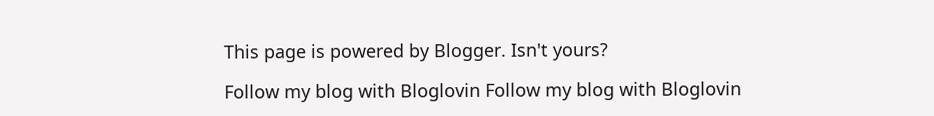This page is powered by Blogger. Isn't yours?

Follow my blog with Bloglovin Follow my blog with Bloglovin